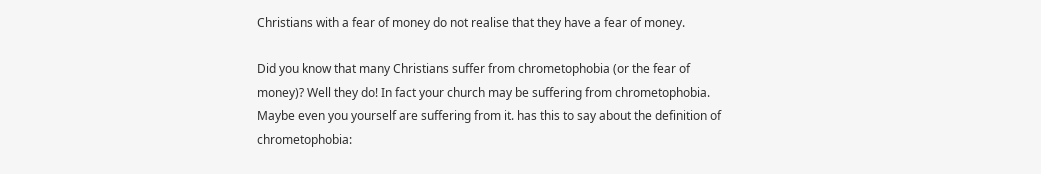Christians with a fear of money do not realise that they have a fear of money.

Did you know that many Christians suffer from chrometophobia (or the fear of money)? Well they do! In fact your church may be suffering from chrometophobia. Maybe even you yourself are suffering from it. has this to say about the definition of chrometophobia: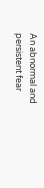An abnormal and persistent fear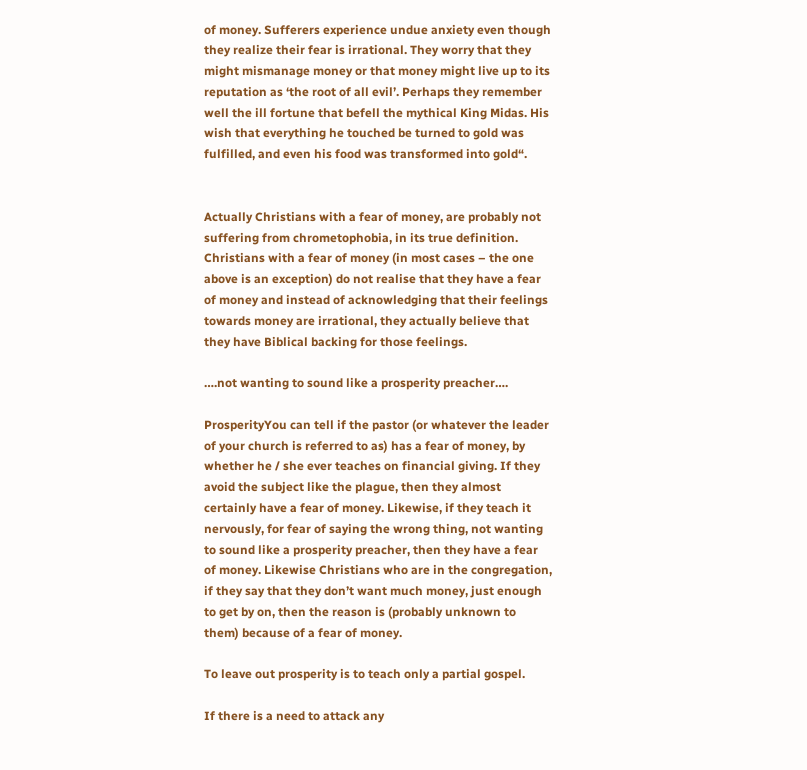of money. Sufferers experience undue anxiety even though they realize their fear is irrational. They worry that they might mismanage money or that money might live up to its reputation as ‘the root of all evil’. Perhaps they remember well the ill fortune that befell the mythical King Midas. His wish that everything he touched be turned to gold was fulfilled, and even his food was transformed into gold“.


Actually Christians with a fear of money, are probably not suffering from chrometophobia, in its true definition. Christians with a fear of money (in most cases – the one above is an exception) do not realise that they have a fear of money and instead of acknowledging that their feelings towards money are irrational, they actually believe that they have Biblical backing for those feelings.

….not wanting to sound like a prosperity preacher….

ProsperityYou can tell if the pastor (or whatever the leader of your church is referred to as) has a fear of money, by whether he / she ever teaches on financial giving. If they avoid the subject like the plague, then they almost certainly have a fear of money. Likewise, if they teach it nervously, for fear of saying the wrong thing, not wanting to sound like a prosperity preacher, then they have a fear of money. Likewise Christians who are in the congregation, if they say that they don’t want much money, just enough to get by on, then the reason is (probably unknown to them) because of a fear of money.

To leave out prosperity is to teach only a partial gospel.

If there is a need to attack any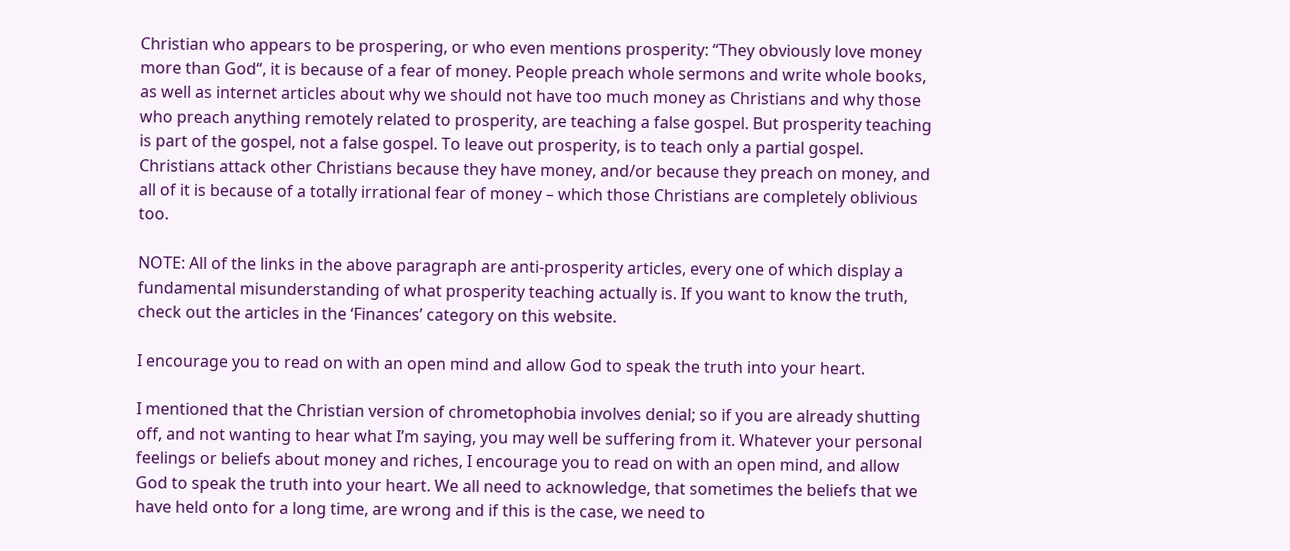Christian who appears to be prospering, or who even mentions prosperity: “They obviously love money more than God“, it is because of a fear of money. People preach whole sermons and write whole books, as well as internet articles about why we should not have too much money as Christians and why those who preach anything remotely related to prosperity, are teaching a false gospel. But prosperity teaching is part of the gospel, not a false gospel. To leave out prosperity, is to teach only a partial gospel. Christians attack other Christians because they have money, and/or because they preach on money, and all of it is because of a totally irrational fear of money – which those Christians are completely oblivious too.

NOTE: All of the links in the above paragraph are anti-prosperity articles, every one of which display a fundamental misunderstanding of what prosperity teaching actually is. If you want to know the truth, check out the articles in the ‘Finances’ category on this website.

I encourage you to read on with an open mind and allow God to speak the truth into your heart.

I mentioned that the Christian version of chrometophobia involves denial; so if you are already shutting off, and not wanting to hear what I’m saying, you may well be suffering from it. Whatever your personal feelings or beliefs about money and riches, I encourage you to read on with an open mind, and allow God to speak the truth into your heart. We all need to acknowledge, that sometimes the beliefs that we have held onto for a long time, are wrong and if this is the case, we need to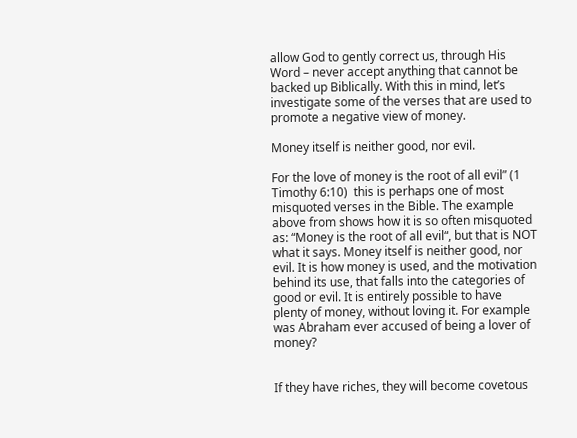allow God to gently correct us, through His Word – never accept anything that cannot be backed up Biblically. With this in mind, let’s investigate some of the verses that are used to promote a negative view of money.

Money itself is neither good, nor evil.

For the love of money is the root of all evil” (1 Timothy 6:10)  this is perhaps one of most misquoted verses in the Bible. The example above from shows how it is so often misquoted as: “Money is the root of all evil“, but that is NOT what it says. Money itself is neither good, nor evil. It is how money is used, and the motivation behind its use, that falls into the categories of good or evil. It is entirely possible to have plenty of money, without loving it. For example was Abraham ever accused of being a lover of money?


If they have riches, they will become covetous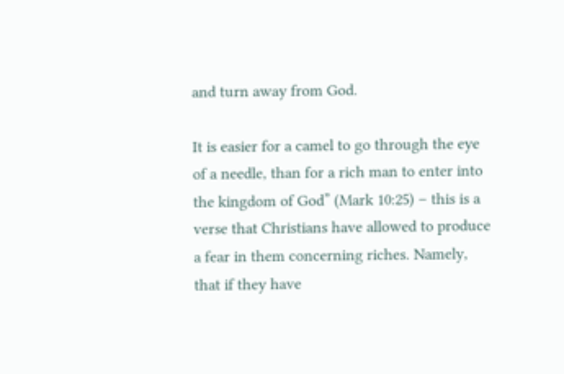and turn away from God.

It is easier for a camel to go through the eye of a needle, than for a rich man to enter into the kingdom of God” (Mark 10:25) – this is a verse that Christians have allowed to produce a fear in them concerning riches. Namely, that if they have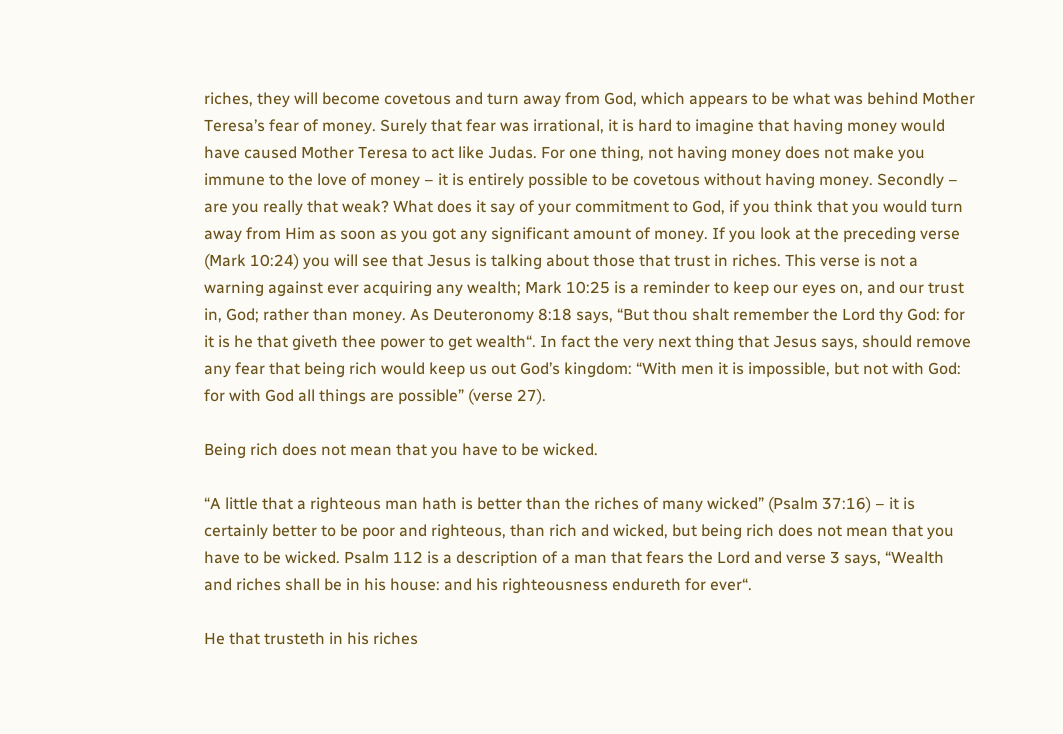riches, they will become covetous and turn away from God, which appears to be what was behind Mother Teresa’s fear of money. Surely that fear was irrational, it is hard to imagine that having money would have caused Mother Teresa to act like Judas. For one thing, not having money does not make you immune to the love of money – it is entirely possible to be covetous without having money. Secondly – are you really that weak? What does it say of your commitment to God, if you think that you would turn away from Him as soon as you got any significant amount of money. If you look at the preceding verse (Mark 10:24) you will see that Jesus is talking about those that trust in riches. This verse is not a warning against ever acquiring any wealth; Mark 10:25 is a reminder to keep our eyes on, and our trust in, God; rather than money. As Deuteronomy 8:18 says, “But thou shalt remember the Lord thy God: for it is he that giveth thee power to get wealth“. In fact the very next thing that Jesus says, should remove any fear that being rich would keep us out God’s kingdom: “With men it is impossible, but not with God: for with God all things are possible” (verse 27).

Being rich does not mean that you have to be wicked.

“A little that a righteous man hath is better than the riches of many wicked” (Psalm 37:16) – it is certainly better to be poor and righteous, than rich and wicked, but being rich does not mean that you have to be wicked. Psalm 112 is a description of a man that fears the Lord and verse 3 says, “Wealth and riches shall be in his house: and his righteousness endureth for ever“.

He that trusteth in his riches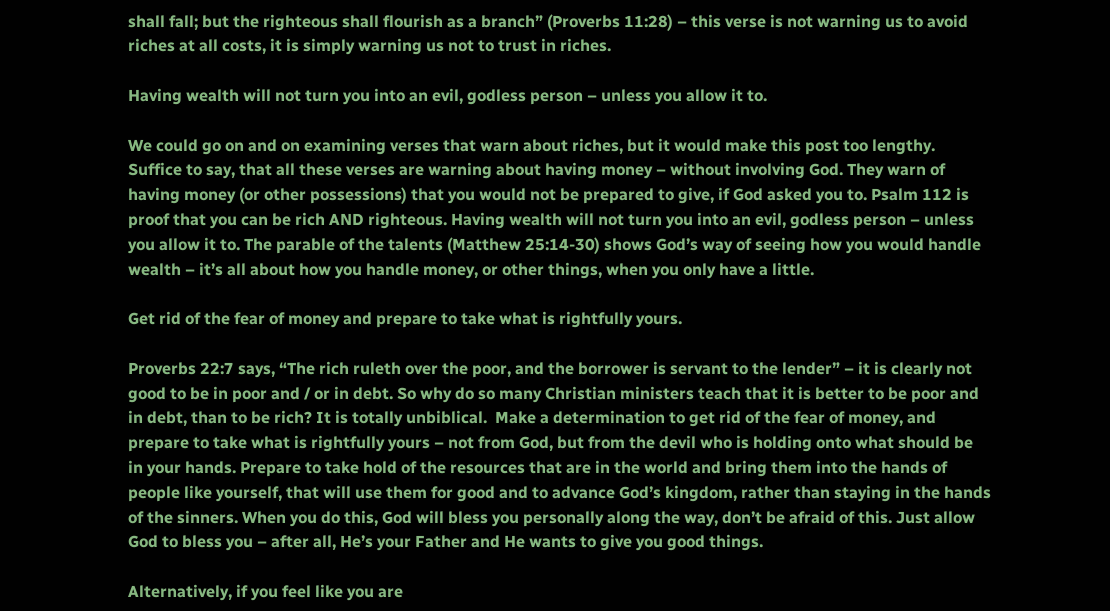shall fall; but the righteous shall flourish as a branch” (Proverbs 11:28) – this verse is not warning us to avoid riches at all costs, it is simply warning us not to trust in riches.

Having wealth will not turn you into an evil, godless person – unless you allow it to.

We could go on and on examining verses that warn about riches, but it would make this post too lengthy. Suffice to say, that all these verses are warning about having money – without involving God. They warn of having money (or other possessions) that you would not be prepared to give, if God asked you to. Psalm 112 is proof that you can be rich AND righteous. Having wealth will not turn you into an evil, godless person – unless you allow it to. The parable of the talents (Matthew 25:14-30) shows God’s way of seeing how you would handle wealth – it’s all about how you handle money, or other things, when you only have a little.

Get rid of the fear of money and prepare to take what is rightfully yours.

Proverbs 22:7 says, “The rich ruleth over the poor, and the borrower is servant to the lender” – it is clearly not good to be in poor and / or in debt. So why do so many Christian ministers teach that it is better to be poor and in debt, than to be rich? It is totally unbiblical.  Make a determination to get rid of the fear of money, and prepare to take what is rightfully yours – not from God, but from the devil who is holding onto what should be in your hands. Prepare to take hold of the resources that are in the world and bring them into the hands of people like yourself, that will use them for good and to advance God’s kingdom, rather than staying in the hands of the sinners. When you do this, God will bless you personally along the way, don’t be afraid of this. Just allow God to bless you – after all, He’s your Father and He wants to give you good things.

Alternatively, if you feel like you are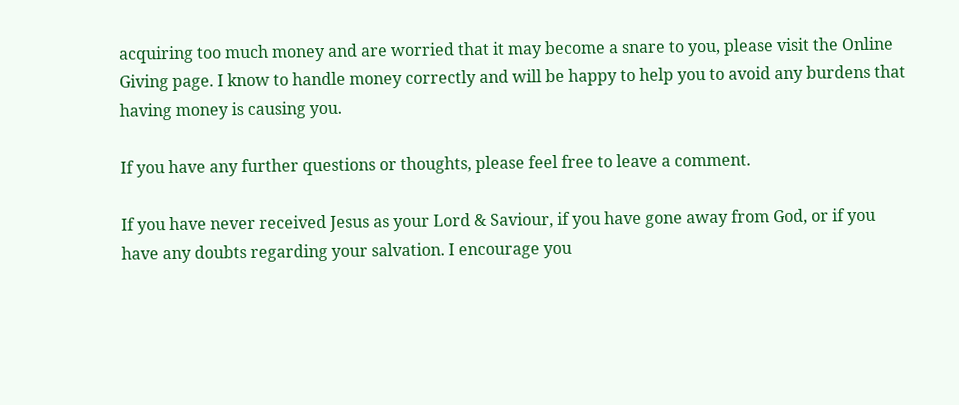acquiring too much money and are worried that it may become a snare to you, please visit the Online Giving page. I know to handle money correctly and will be happy to help you to avoid any burdens that having money is causing you.

If you have any further questions or thoughts, please feel free to leave a comment.

If you have never received Jesus as your Lord & Saviour, if you have gone away from God, or if you have any doubts regarding your salvation. I encourage you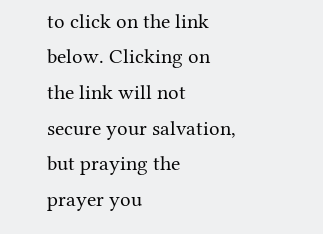to click on the link below. Clicking on the link will not secure your salvation, but praying the prayer you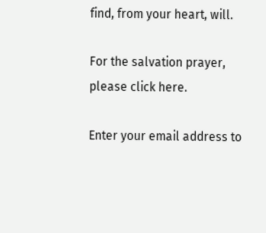find, from your heart, will.

For the salvation prayer, please click here.

Enter your email address to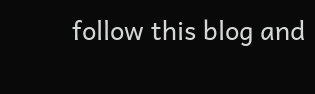follow this blog and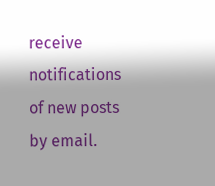receive notifications of new posts by email.